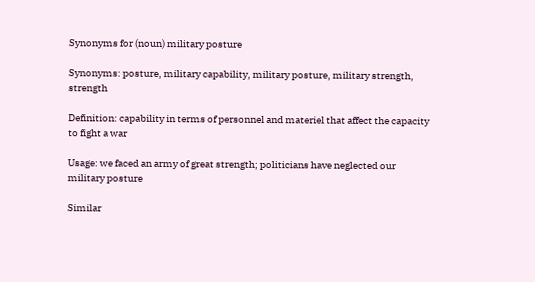Synonyms for (noun) military posture

Synonyms: posture, military capability, military posture, military strength, strength

Definition: capability in terms of personnel and materiel that affect the capacity to fight a war

Usage: we faced an army of great strength; politicians have neglected our military posture

Similar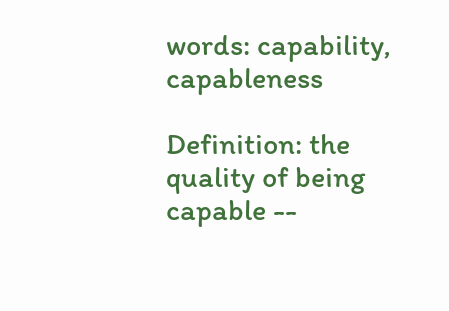words: capability, capableness

Definition: the quality of being capable --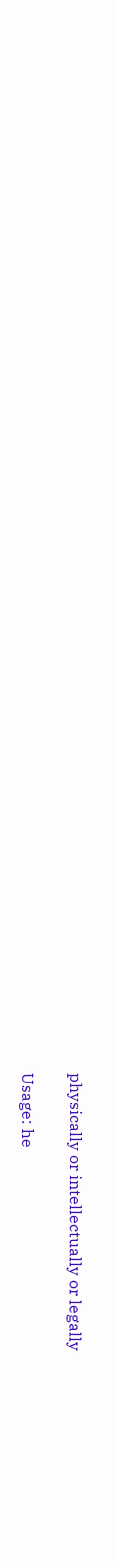physically or intellectually or legally

Usage: he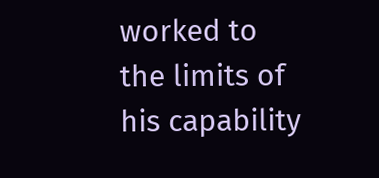worked to the limits of his capability